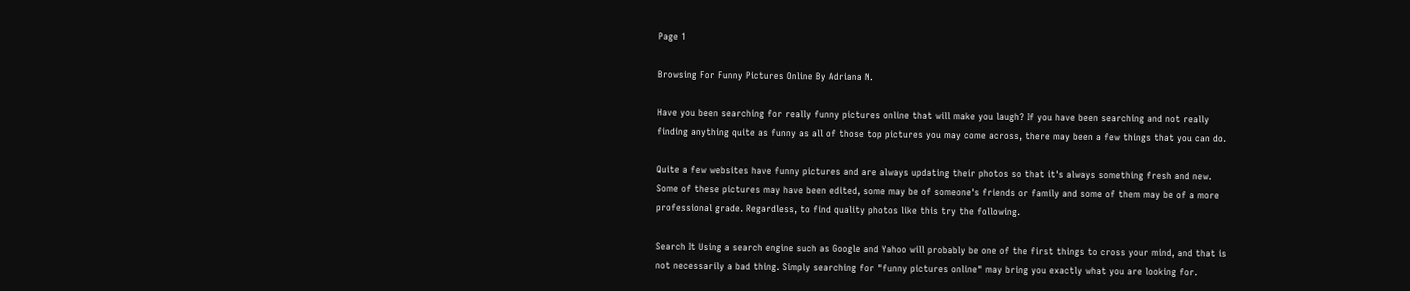Page 1

Browsing For Funny Pictures Online By Adriana N.

Have you been searching for really funny pictures online that will make you laugh? If you have been searching and not really finding anything quite as funny as all of those top pictures you may come across, there may been a few things that you can do.

Quite a few websites have funny pictures and are always updating their photos so that it's always something fresh and new. Some of these pictures may have been edited, some may be of someone's friends or family and some of them may be of a more professional grade. Regardless, to find quality photos like this try the following.

Search It Using a search engine such as Google and Yahoo will probably be one of the first things to cross your mind, and that is not necessarily a bad thing. Simply searching for "funny pictures online" may bring you exactly what you are looking for.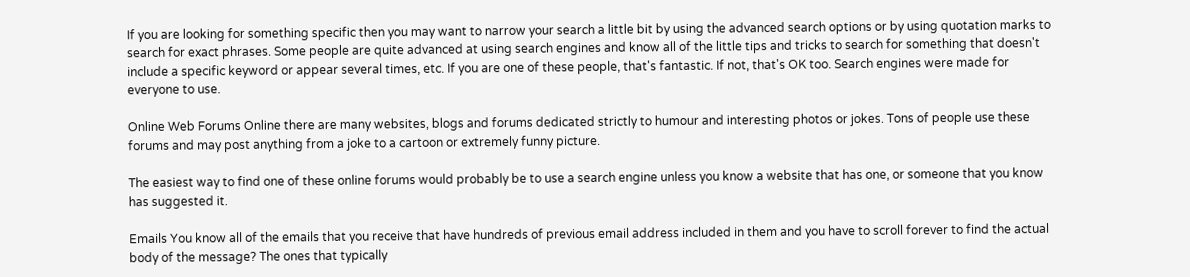If you are looking for something specific then you may want to narrow your search a little bit by using the advanced search options or by using quotation marks to search for exact phrases. Some people are quite advanced at using search engines and know all of the little tips and tricks to search for something that doesn't include a specific keyword or appear several times, etc. If you are one of these people, that's fantastic. If not, that's OK too. Search engines were made for everyone to use.

Online Web Forums Online there are many websites, blogs and forums dedicated strictly to humour and interesting photos or jokes. Tons of people use these forums and may post anything from a joke to a cartoon or extremely funny picture.

The easiest way to find one of these online forums would probably be to use a search engine unless you know a website that has one, or someone that you know has suggested it.

Emails You know all of the emails that you receive that have hundreds of previous email address included in them and you have to scroll forever to find the actual body of the message? The ones that typically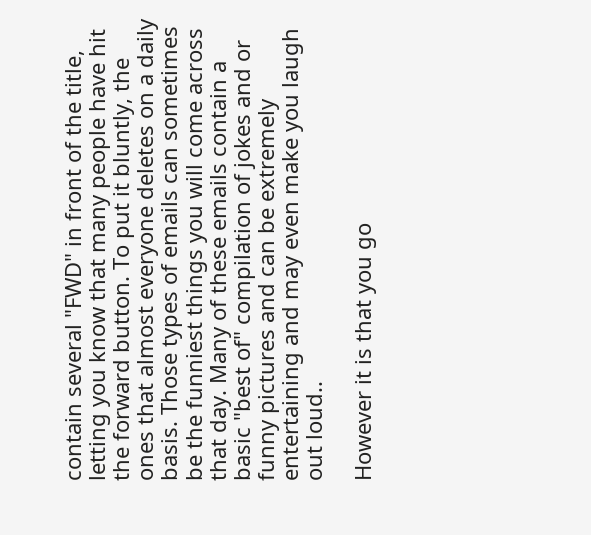contain several "FWD" in front of the title, letting you know that many people have hit the forward button. To put it bluntly, the ones that almost everyone deletes on a daily basis. Those types of emails can sometimes be the funniest things you will come across that day. Many of these emails contain a basic "best of" compilation of jokes and or funny pictures and can be extremely entertaining and may even make you laugh out loud..

However it is that you go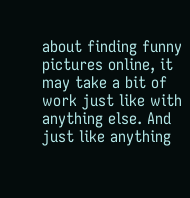about finding funny pictures online, it may take a bit of work just like with anything else. And just like anything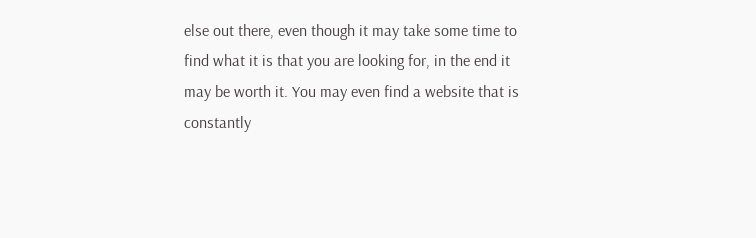else out there, even though it may take some time to find what it is that you are looking for, in the end it may be worth it. You may even find a website that is constantly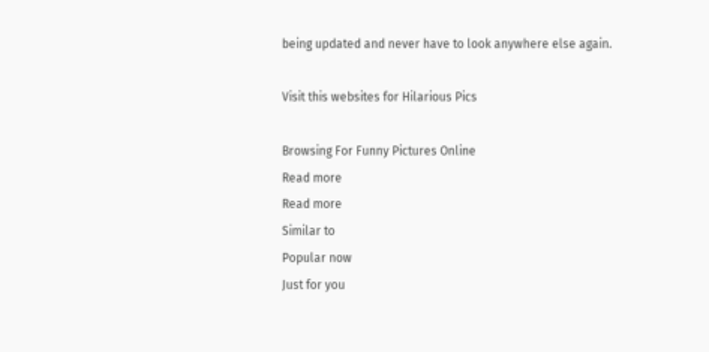being updated and never have to look anywhere else again.

Visit this websites for Hilarious Pics

Browsing For Funny Pictures Online
Read more
Read more
Similar to
Popular now
Just for you